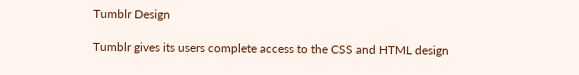Tumblr Design

Tumblr gives its users complete access to the CSS and HTML design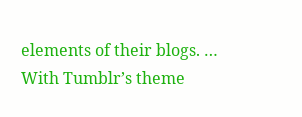elements of their blogs. … With Tumblr’s theme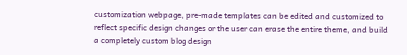customization webpage, pre-made templates can be edited and customized to reflect specific design changes or the user can erase the entire theme, and build a completely custom blog design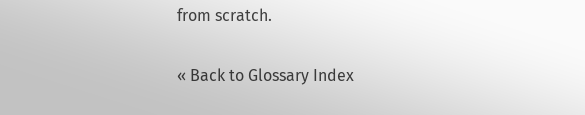from scratch.

« Back to Glossary Index